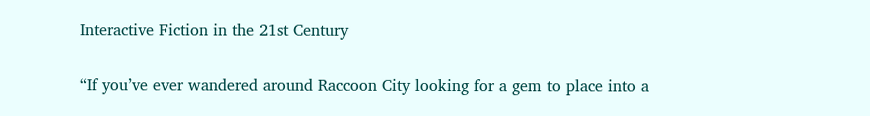Interactive Fiction in the 21st Century

“If you’ve ever wandered around Raccoon City looking for a gem to place into a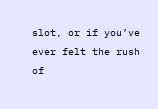slot, or if you’ve ever felt the rush of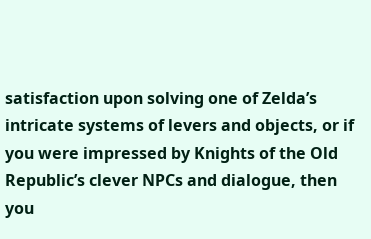satisfaction upon solving one of Zelda’s intricate systems of levers and objects, or if you were impressed by Knights of the Old Republic’s clever NPCs and dialogue, then you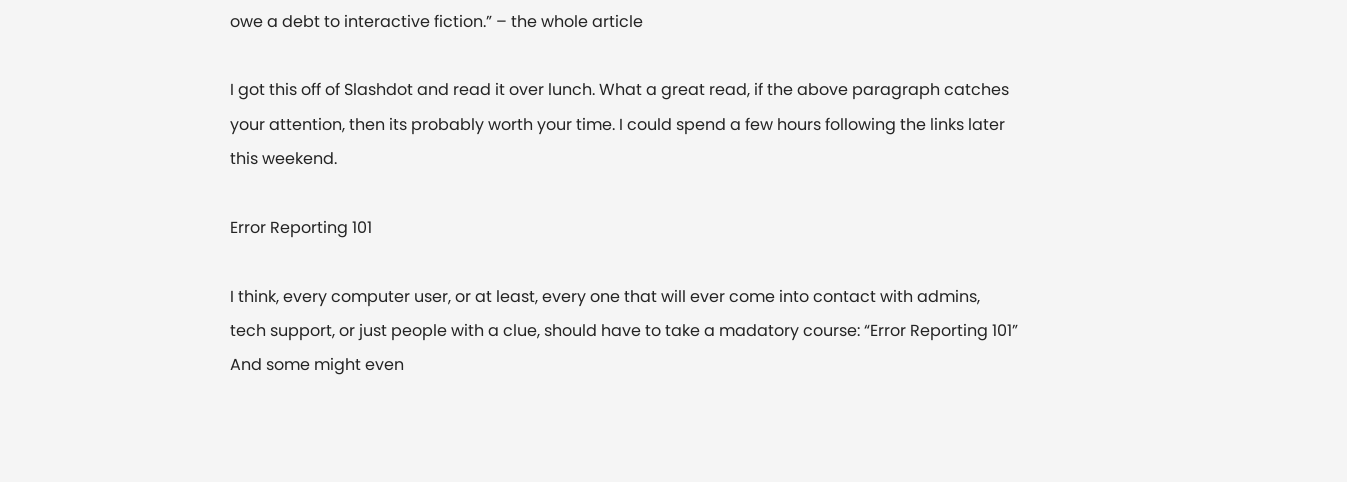owe a debt to interactive fiction.” – the whole article

I got this off of Slashdot and read it over lunch. What a great read, if the above paragraph catches your attention, then its probably worth your time. I could spend a few hours following the links later this weekend.

Error Reporting 101

I think, every computer user, or at least, every one that will ever come into contact with admins, tech support, or just people with a clue, should have to take a madatory course: “Error Reporting 101”
And some might even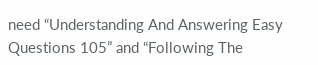need “Understanding And Answering Easy Questions 105” and “Following The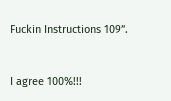Fuckin Instructions 109”.


I agree 100%!!!